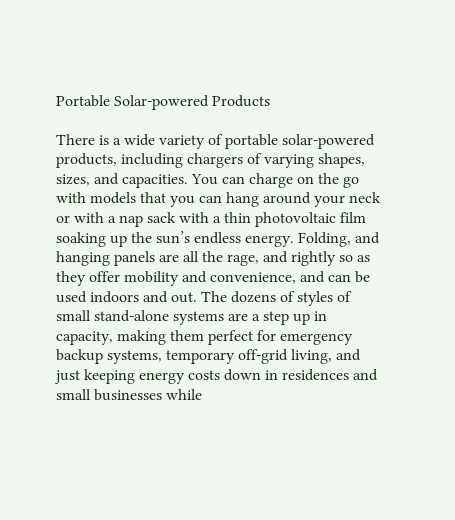Portable Solar-powered Products

There is a wide variety of portable solar-powered products, including chargers of varying shapes, sizes, and capacities. You can charge on the go with models that you can hang around your neck or with a nap sack with a thin photovoltaic film soaking up the sun’s endless energy. Folding, and hanging panels are all the rage, and rightly so as they offer mobility and convenience, and can be used indoors and out. The dozens of styles of small stand-alone systems are a step up in capacity, making them perfect for emergency backup systems, temporary off-grid living, and just keeping energy costs down in residences and small businesses while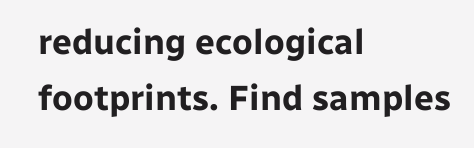reducing ecological footprints. Find samples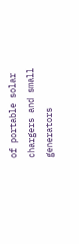of portable solar chargers and small generators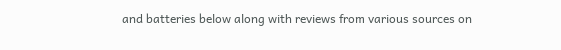and batteries below along with reviews from various sources on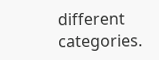different categories.